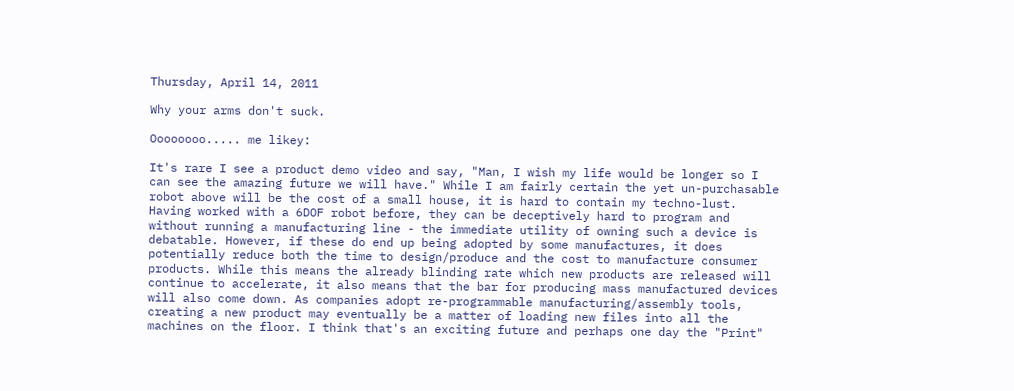Thursday, April 14, 2011

Why your arms don't suck.

Oooooooo..... me likey:

It's rare I see a product demo video and say, "Man, I wish my life would be longer so I can see the amazing future we will have." While I am fairly certain the yet un-purchasable robot above will be the cost of a small house, it is hard to contain my techno-lust. Having worked with a 6DOF robot before, they can be deceptively hard to program and without running a manufacturing line - the immediate utility of owning such a device is debatable. However, if these do end up being adopted by some manufactures, it does potentially reduce both the time to design/produce and the cost to manufacture consumer products. While this means the already blinding rate which new products are released will continue to accelerate, it also means that the bar for producing mass manufactured devices will also come down. As companies adopt re-programmable manufacturing/assembly tools, creating a new product may eventually be a matter of loading new files into all the machines on the floor. I think that's an exciting future and perhaps one day the "Print"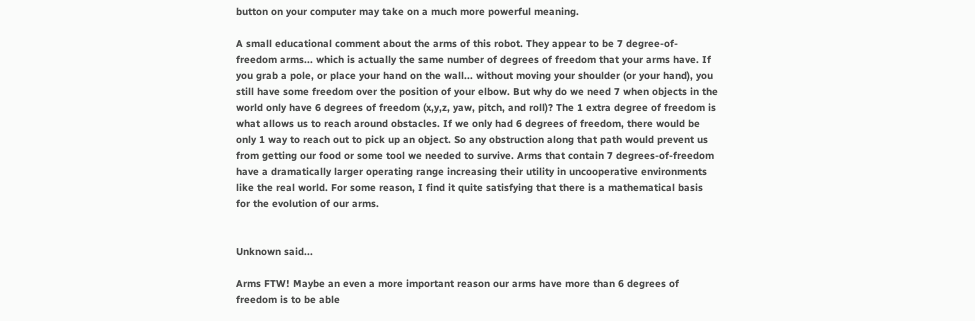button on your computer may take on a much more powerful meaning.

A small educational comment about the arms of this robot. They appear to be 7 degree-of-freedom arms... which is actually the same number of degrees of freedom that your arms have. If you grab a pole, or place your hand on the wall... without moving your shoulder (or your hand), you still have some freedom over the position of your elbow. But why do we need 7 when objects in the world only have 6 degrees of freedom (x,y,z, yaw, pitch, and roll)? The 1 extra degree of freedom is what allows us to reach around obstacles. If we only had 6 degrees of freedom, there would be only 1 way to reach out to pick up an object. So any obstruction along that path would prevent us from getting our food or some tool we needed to survive. Arms that contain 7 degrees-of-freedom have a dramatically larger operating range increasing their utility in uncooperative environments like the real world. For some reason, I find it quite satisfying that there is a mathematical basis for the evolution of our arms.


Unknown said...

Arms FTW! Maybe an even a more important reason our arms have more than 6 degrees of freedom is to be able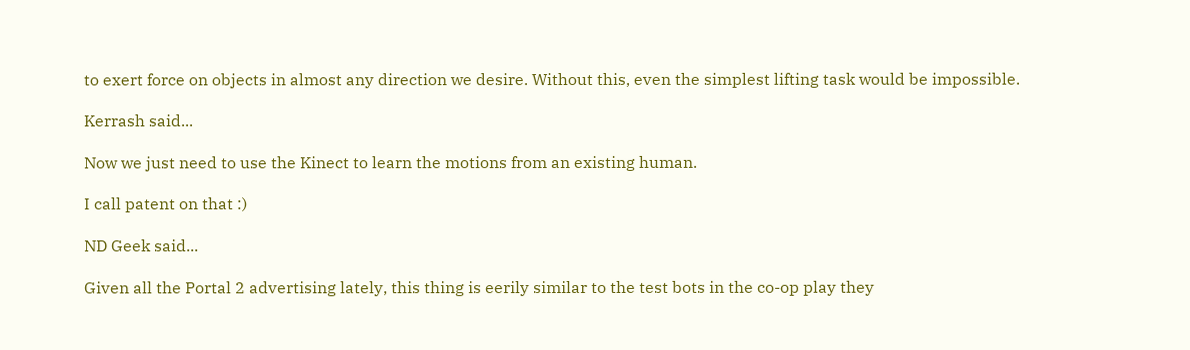to exert force on objects in almost any direction we desire. Without this, even the simplest lifting task would be impossible.

Kerrash said...

Now we just need to use the Kinect to learn the motions from an existing human.

I call patent on that :)

ND Geek said...

Given all the Portal 2 advertising lately, this thing is eerily similar to the test bots in the co-op play they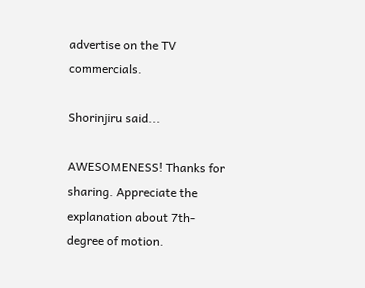advertise on the TV commercials.

Shorinjiru said...

AWESOMENESS! Thanks for sharing. Appreciate the explanation about 7th-degree of motion.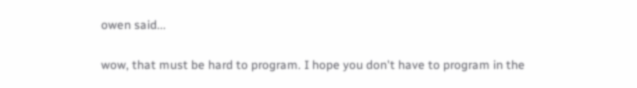owen said...

wow, that must be hard to program. I hope you don't have to program in the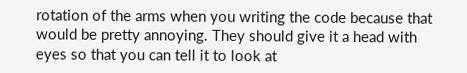rotation of the arms when you writing the code because that would be pretty annoying. They should give it a head with eyes so that you can tell it to look at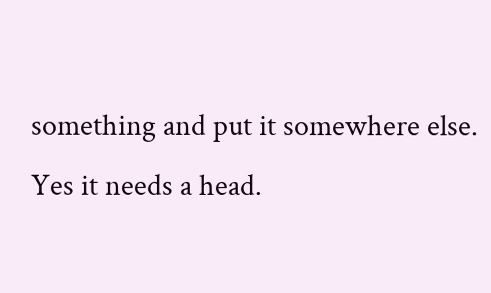something and put it somewhere else. Yes it needs a head.